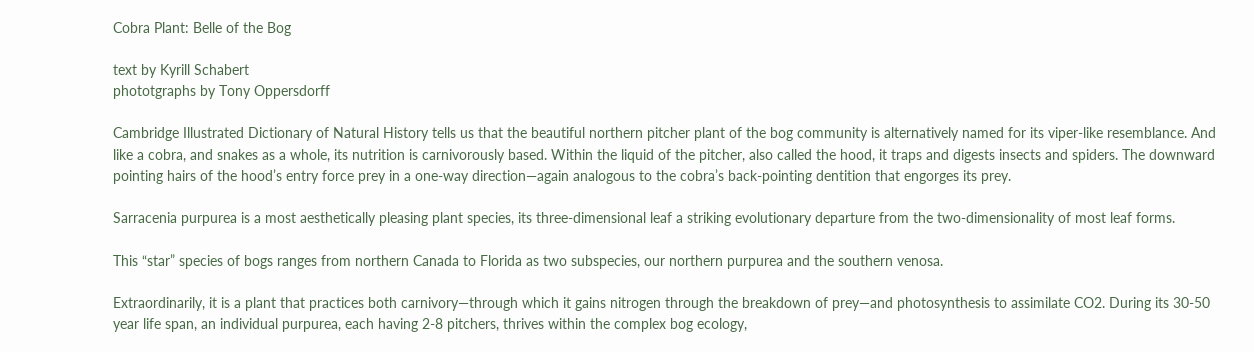Cobra Plant: Belle of the Bog

text by Kyrill Schabert
phototgraphs by Tony Oppersdorff

Cambridge Illustrated Dictionary of Natural History tells us that the beautiful northern pitcher plant of the bog community is alternatively named for its viper-like resemblance. And like a cobra, and snakes as a whole, its nutrition is carnivorously based. Within the liquid of the pitcher, also called the hood, it traps and digests insects and spiders. The downward pointing hairs of the hood’s entry force prey in a one-way direction—again analogous to the cobra’s back-pointing dentition that engorges its prey.

Sarracenia purpurea is a most aesthetically pleasing plant species, its three-dimensional leaf a striking evolutionary departure from the two-dimensionality of most leaf forms.

This “star” species of bogs ranges from northern Canada to Florida as two subspecies, our northern purpurea and the southern venosa.

Extraordinarily, it is a plant that practices both carnivory—through which it gains nitrogen through the breakdown of prey—and photosynthesis to assimilate CO2. During its 30-50 year life span, an individual purpurea, each having 2-8 pitchers, thrives within the complex bog ecology,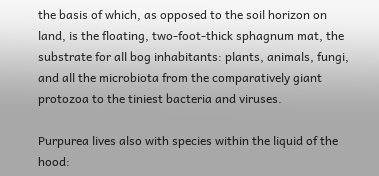the basis of which, as opposed to the soil horizon on land, is the floating, two-foot-thick sphagnum mat, the substrate for all bog inhabitants: plants, animals, fungi, and all the microbiota from the comparatively giant protozoa to the tiniest bacteria and viruses.

Purpurea lives also with species within the liquid of the hood: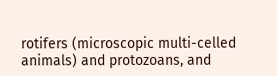rotifers (microscopic multi-celled animals) and protozoans, and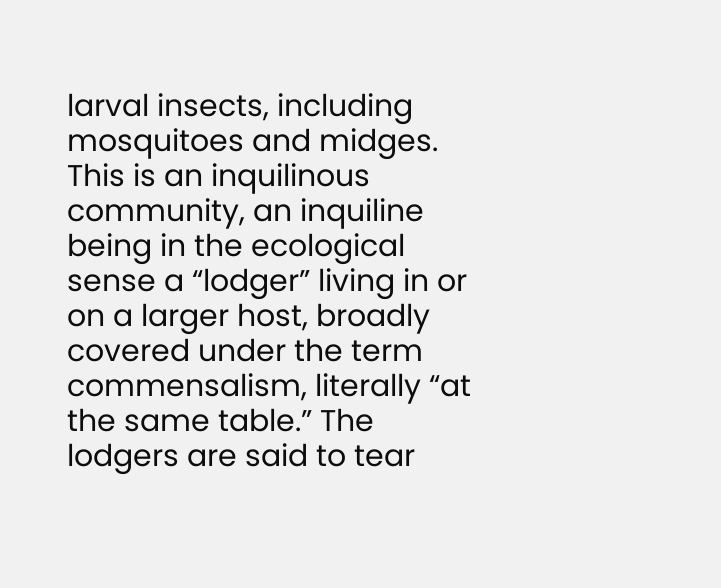larval insects, including mosquitoes and midges. This is an inquilinous community, an inquiline being in the ecological sense a “lodger” living in or on a larger host, broadly covered under the term commensalism, literally “at the same table.” The lodgers are said to tear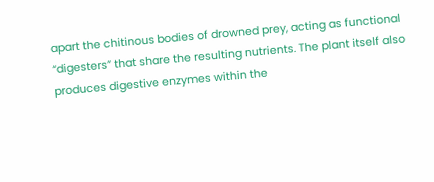apart the chitinous bodies of drowned prey, acting as functional “digesters” that share the resulting nutrients. The plant itself also produces digestive enzymes within the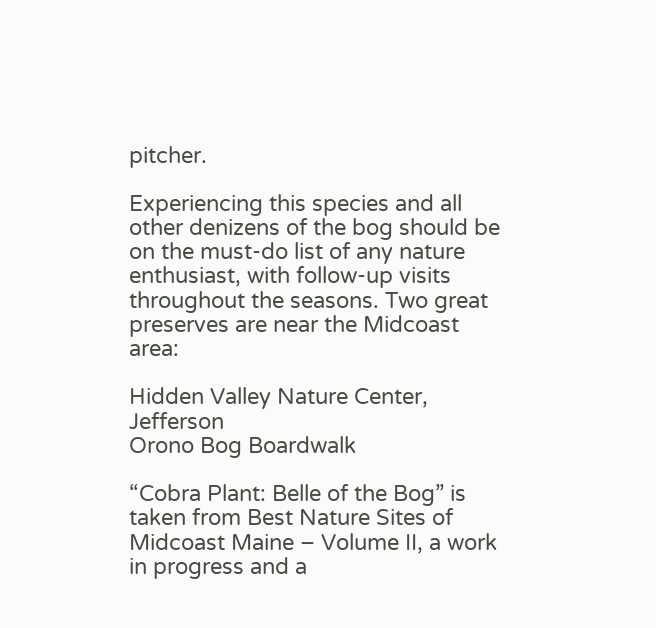pitcher.

Experiencing this species and all other denizens of the bog should be on the must-do list of any nature enthusiast, with follow-up visits throughout the seasons. Two great preserves are near the Midcoast area:

Hidden Valley Nature Center, Jefferson
Orono Bog Boardwalk

“Cobra Plant: Belle of the Bog” is taken from Best Nature Sites of Midcoast Maine – Volume II, a work in progress and a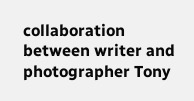collaboration between writer and photographer Tony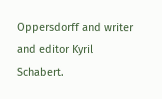Oppersdorff and writer and editor Kyril Schabert.